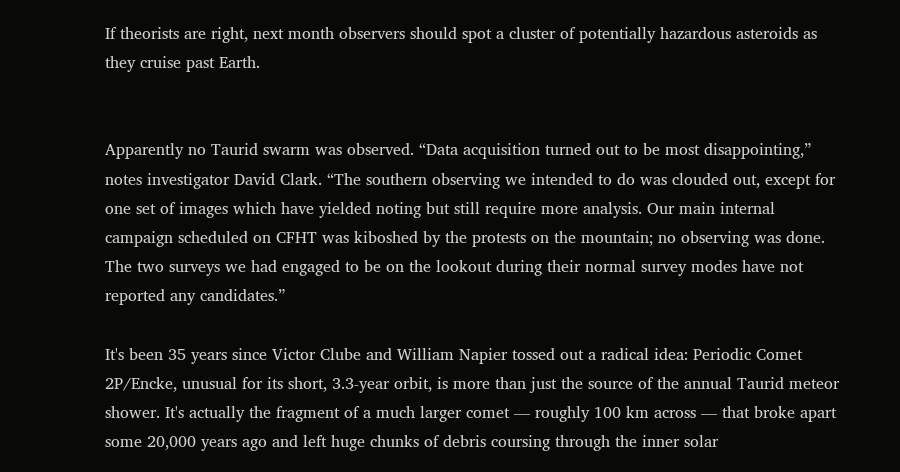If theorists are right, next month observers should spot a cluster of potentially hazardous asteroids as they cruise past Earth.


Apparently no Taurid swarm was observed. “Data acquisition turned out to be most disappointing,” notes investigator David Clark. “The southern observing we intended to do was clouded out, except for one set of images which have yielded noting but still require more analysis. Our main internal campaign scheduled on CFHT was kiboshed by the protests on the mountain; no observing was done. The two surveys we had engaged to be on the lookout during their normal survey modes have not reported any candidates.”

It's been 35 years since Victor Clube and William Napier tossed out a radical idea: Periodic Comet 2P/Encke, unusual for its short, 3.3-year orbit, is more than just the source of the annual Taurid meteor shower. It's actually the fragment of a much larger comet — roughly 100 km across — that broke apart some 20,000 years ago and left huge chunks of debris coursing through the inner solar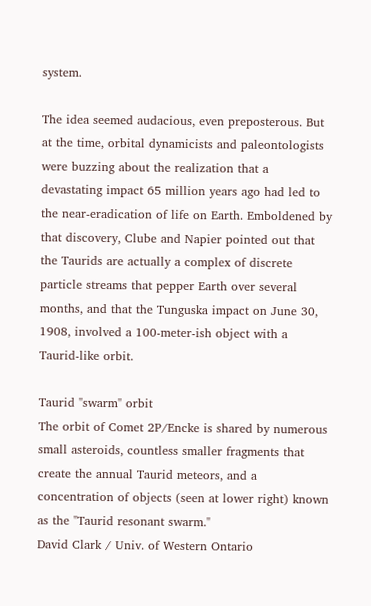system.

The idea seemed audacious, even preposterous. But at the time, orbital dynamicists and paleontologists were buzzing about the realization that a devastating impact 65 million years ago had led to the near-eradication of life on Earth. Emboldened by that discovery, Clube and Napier pointed out that the Taurids are actually a complex of discrete particle streams that pepper Earth over several months, and that the Tunguska impact on June 30, 1908, involved a 100-meter-ish object with a Taurid-like orbit.

Taurid "swarm" orbit
The orbit of Comet 2P/Encke is shared by numerous small asteroids, countless smaller fragments that create the annual Taurid meteors, and a concentration of objects (seen at lower right) known as the "Taurid resonant swarm."
David Clark / Univ. of Western Ontario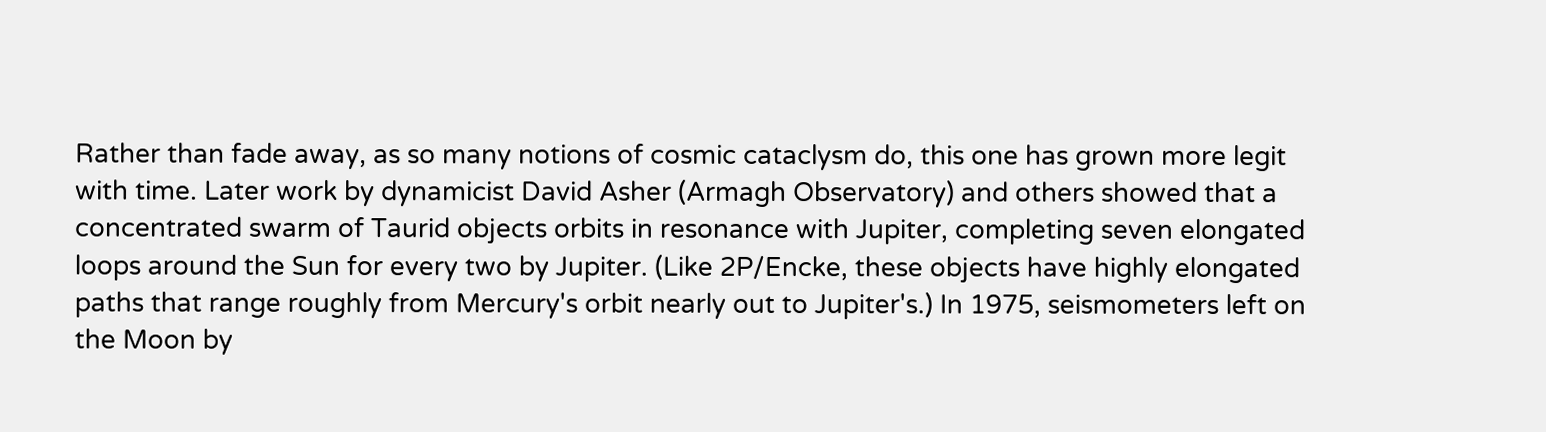Rather than fade away, as so many notions of cosmic cataclysm do, this one has grown more legit with time. Later work by dynamicist David Asher (Armagh Observatory) and others showed that a concentrated swarm of Taurid objects orbits in resonance with Jupiter, completing seven elongated loops around the Sun for every two by Jupiter. (Like 2P/Encke, these objects have highly elongated paths that range roughly from Mercury's orbit nearly out to Jupiter's.) In 1975, seismometers left on the Moon by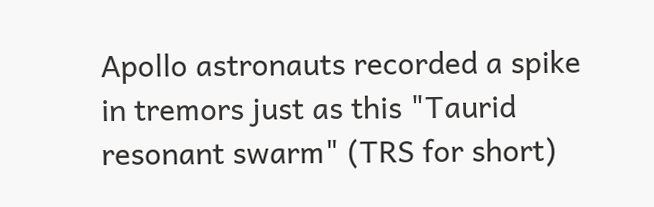Apollo astronauts recorded a spike in tremors just as this "Taurid resonant swarm" (TRS for short)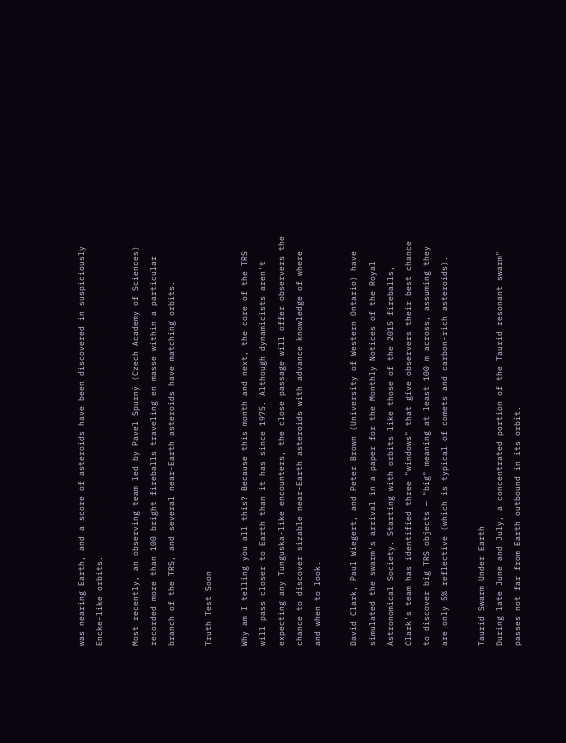was nearing Earth, and a score of asteroids have been discovered in suspiciously Encke-like orbits.

Most recently, an observing team led by Pavel Spurný (Czech Academy of Sciences) recorded more than 100 bright fireballs traveling en masse within a particular branch of the TRS, and several near-Earth asteroids have matching orbits.

Truth Test Soon

Why am I telling you all this? Because this month and next, the core of the TRS will pass closer to Earth than it has since 1975. Although dynamicists aren't expecting any Tunguska-like encounters, the close passage will offer observers the chance to discover sizable near-Earth asteroids with advance knowledge of where and when to look.

David Clark, Paul Wiegert, and Peter Brown (University of Western Ontario) have simulated the swarm's arrival in a paper for the Monthly Notices of the Royal Astronomical Society. Starting with orbits like those of the 2015 fireballs, Clark's team has identified three "windows" that give observers their best chance to discover big TRS objects — "big" meaning at least 100 m across, assuming they are only 5% reflective (which is typical of comets and carbon-rich asteroids).

Taurid Swarm Under Earth
During late June and July, a concentrated portion of the Taurid resonant swarm" passes not far from Earth outbound in its orbit.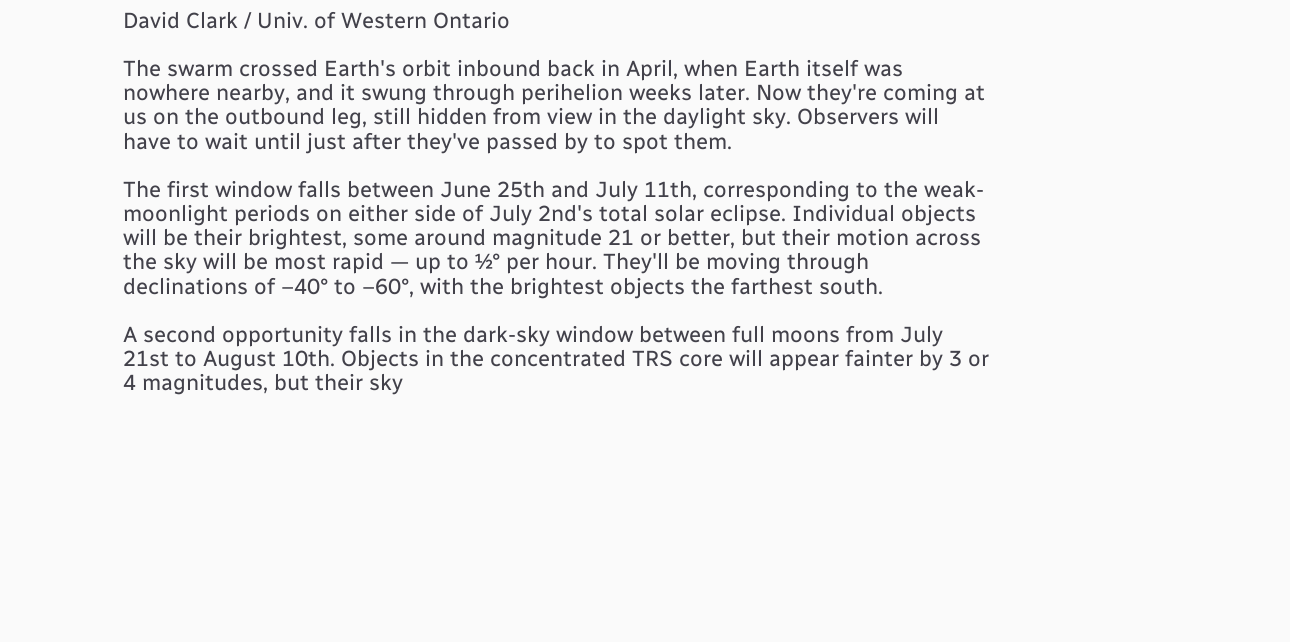David Clark / Univ. of Western Ontario

The swarm crossed Earth's orbit inbound back in April, when Earth itself was nowhere nearby, and it swung through perihelion weeks later. Now they're coming at us on the outbound leg, still hidden from view in the daylight sky. Observers will have to wait until just after they've passed by to spot them.

The first window falls between June 25th and July 11th, corresponding to the weak-moonlight periods on either side of July 2nd's total solar eclipse. Individual objects will be their brightest, some around magnitude 21 or better, but their motion across the sky will be most rapid — up to ½° per hour. They'll be moving through declinations of –40° to –60°, with the brightest objects the farthest south.

A second opportunity falls in the dark-sky window between full moons from July 21st to August 10th. Objects in the concentrated TRS core will appear fainter by 3 or 4 magnitudes, but their sky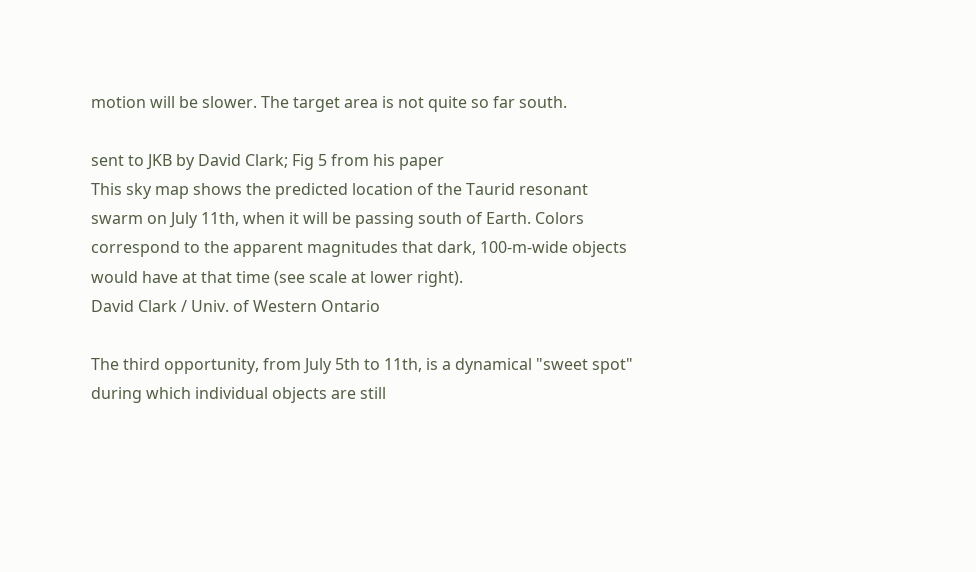motion will be slower. The target area is not quite so far south.

sent to JKB by David Clark; Fig 5 from his paper
This sky map shows the predicted location of the Taurid resonant swarm on July 11th, when it will be passing south of Earth. Colors correspond to the apparent magnitudes that dark, 100-m-wide objects would have at that time (see scale at lower right).
David Clark / Univ. of Western Ontario

The third opportunity, from July 5th to 11th, is a dynamical "sweet spot" during which individual objects are still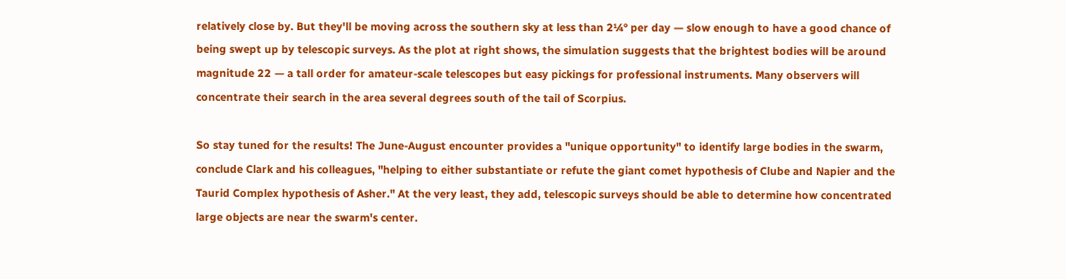relatively close by. But they'll be moving across the southern sky at less than 2¼° per day — slow enough to have a good chance of being swept up by telescopic surveys. As the plot at right shows, the simulation suggests that the brightest bodies will be around magnitude 22 — a tall order for amateur-scale telescopes but easy pickings for professional instruments. Many observers will concentrate their search in the area several degrees south of the tail of Scorpius.

So stay tuned for the results! The June-August encounter provides a "unique opportunity" to identify large bodies in the swarm, conclude Clark and his colleagues, "helping to either substantiate or refute the giant comet hypothesis of Clube and Napier and the Taurid Complex hypothesis of Asher." At the very least, they add, telescopic surveys should be able to determine how concentrated large objects are near the swarm's center.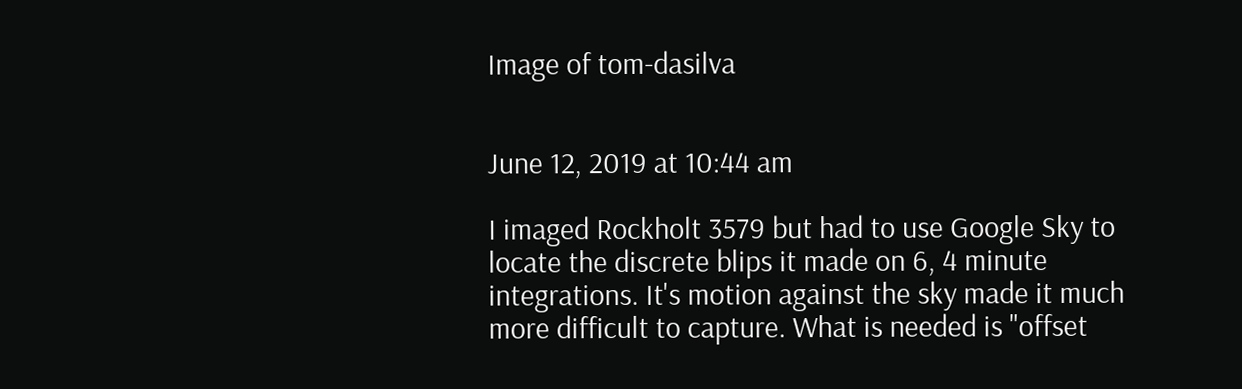Image of tom-dasilva


June 12, 2019 at 10:44 am

I imaged Rockholt 3579 but had to use Google Sky to locate the discrete blips it made on 6, 4 minute integrations. It's motion against the sky made it much more difficult to capture. What is needed is "offset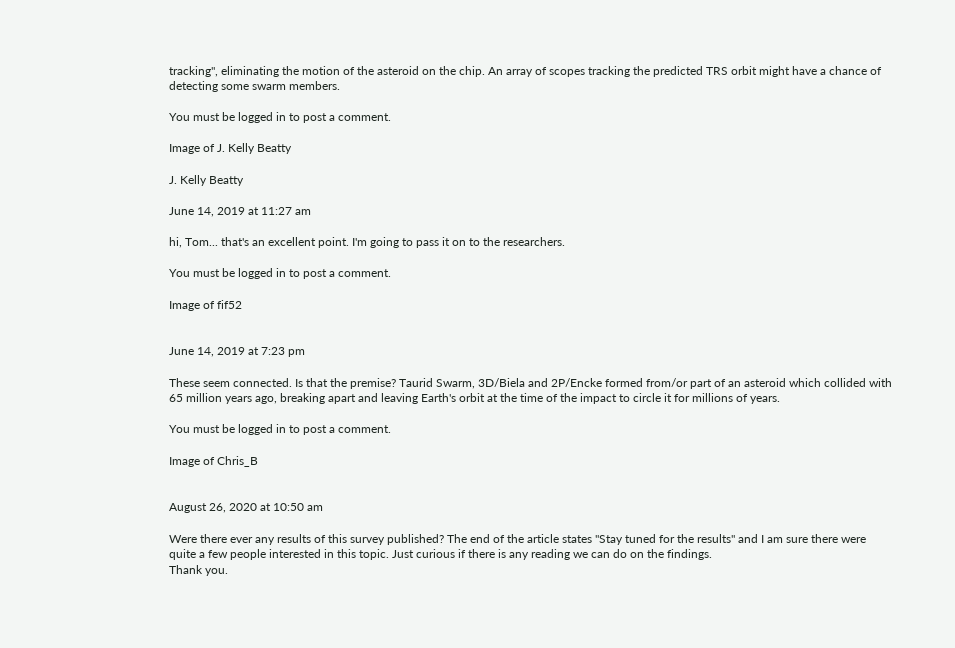tracking", eliminating the motion of the asteroid on the chip. An array of scopes tracking the predicted TRS orbit might have a chance of detecting some swarm members.

You must be logged in to post a comment.

Image of J. Kelly Beatty

J. Kelly Beatty

June 14, 2019 at 11:27 am

hi, Tom... that's an excellent point. I'm going to pass it on to the researchers.

You must be logged in to post a comment.

Image of fif52


June 14, 2019 at 7:23 pm

These seem connected. Is that the premise? Taurid Swarm, 3D/Biela and 2P/Encke formed from/or part of an asteroid which collided with 65 million years ago, breaking apart and leaving Earth's orbit at the time of the impact to circle it for millions of years.

You must be logged in to post a comment.

Image of Chris_B


August 26, 2020 at 10:50 am

Were there ever any results of this survey published? The end of the article states "Stay tuned for the results" and I am sure there were quite a few people interested in this topic. Just curious if there is any reading we can do on the findings.
Thank you.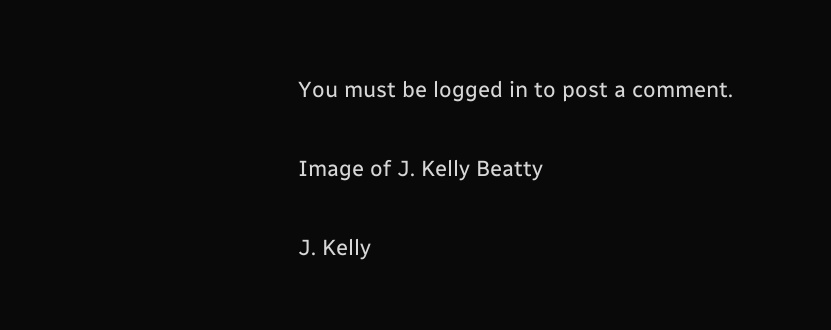You must be logged in to post a comment.

Image of J. Kelly Beatty

J. Kelly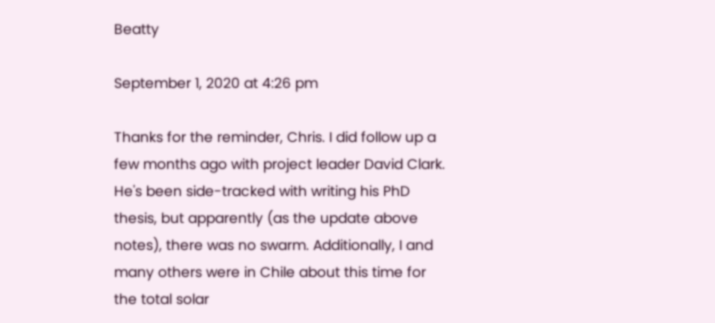Beatty

September 1, 2020 at 4:26 pm

Thanks for the reminder, Chris. I did follow up a few months ago with project leader David Clark. He's been side-tracked with writing his PhD thesis, but apparently (as the update above notes), there was no swarm. Additionally, I and many others were in Chile about this time for the total solar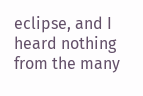eclipse, and I heard nothing from the many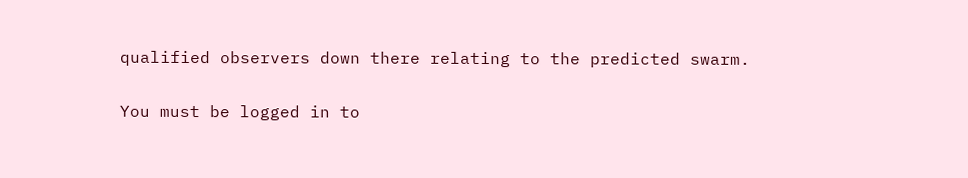qualified observers down there relating to the predicted swarm.

You must be logged in to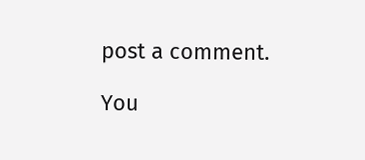post a comment.

You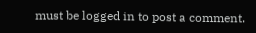must be logged in to post a comment.